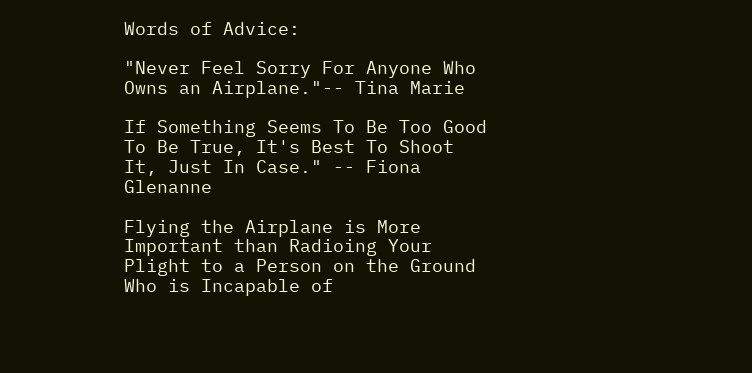Words of Advice:

"Never Feel Sorry For Anyone Who Owns an Airplane."-- Tina Marie

If Something Seems To Be Too Good To Be True, It's Best To Shoot It, Just In Case." -- Fiona Glenanne

Flying the Airplane is More Important than Radioing Your Plight to a Person on the Ground
Who is Incapable of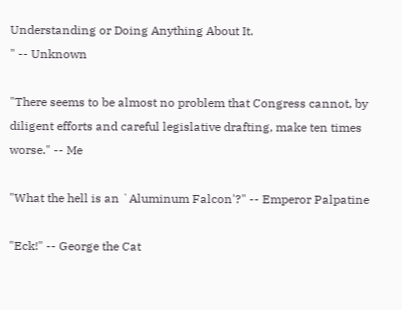Understanding or Doing Anything About It.
" -- Unknown

"There seems to be almost no problem that Congress cannot, by diligent efforts and careful legislative drafting, make ten times worse." -- Me

"What the hell is an `Aluminum Falcon'?" -- Emperor Palpatine

"Eck!" -- George the Cat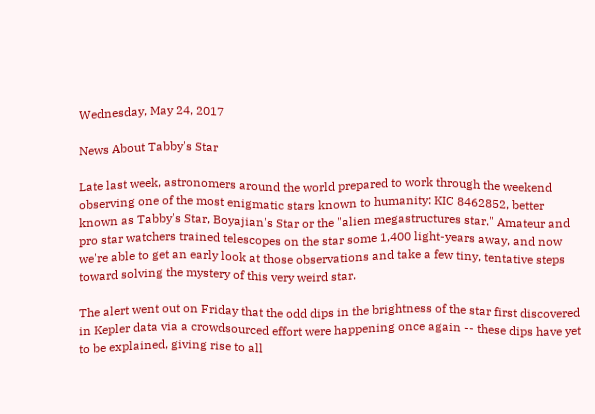Wednesday, May 24, 2017

News About Tabby's Star

Late last week, astronomers around the world prepared to work through the weekend observing one of the most enigmatic stars known to humanity: KIC 8462852, better known as Tabby's Star, Boyajian's Star or the "alien megastructures star." Amateur and pro star watchers trained telescopes on the star some 1,400 light-years away, and now we're able to get an early look at those observations and take a few tiny, tentative steps toward solving the mystery of this very weird star.

The alert went out on Friday that the odd dips in the brightness of the star first discovered in Kepler data via a crowdsourced effort were happening once again -- these dips have yet to be explained, giving rise to all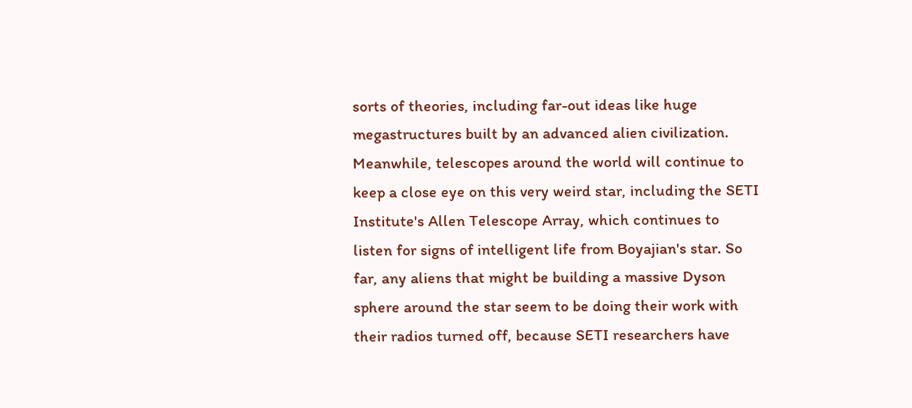sorts of theories, including far-out ideas like huge megastructures built by an advanced alien civilization.
Meanwhile, telescopes around the world will continue to keep a close eye on this very weird star, including the SETI Institute's Allen Telescope Array, which continues to listen for signs of intelligent life from Boyajian's star. So far, any aliens that might be building a massive Dyson sphere around the star seem to be doing their work with their radios turned off, because SETI researchers have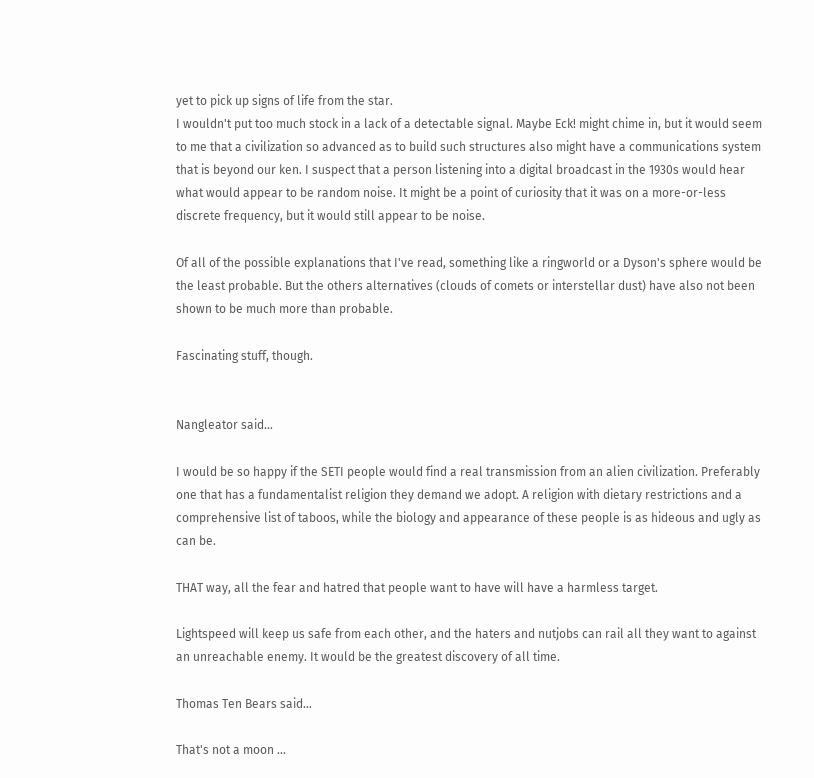yet to pick up signs of life from the star.
I wouldn't put too much stock in a lack of a detectable signal. Maybe Eck! might chime in, but it would seem to me that a civilization so advanced as to build such structures also might have a communications system that is beyond our ken. I suspect that a person listening into a digital broadcast in the 1930s would hear what would appear to be random noise. It might be a point of curiosity that it was on a more-or-less discrete frequency, but it would still appear to be noise.

Of all of the possible explanations that I've read, something like a ringworld or a Dyson's sphere would be the least probable. But the others alternatives (clouds of comets or interstellar dust) have also not been shown to be much more than probable.

Fascinating stuff, though.


Nangleator said...

I would be so happy if the SETI people would find a real transmission from an alien civilization. Preferably one that has a fundamentalist religion they demand we adopt. A religion with dietary restrictions and a comprehensive list of taboos, while the biology and appearance of these people is as hideous and ugly as can be.

THAT way, all the fear and hatred that people want to have will have a harmless target.

Lightspeed will keep us safe from each other, and the haters and nutjobs can rail all they want to against an unreachable enemy. It would be the greatest discovery of all time.

Thomas Ten Bears said...

That's not a moon ...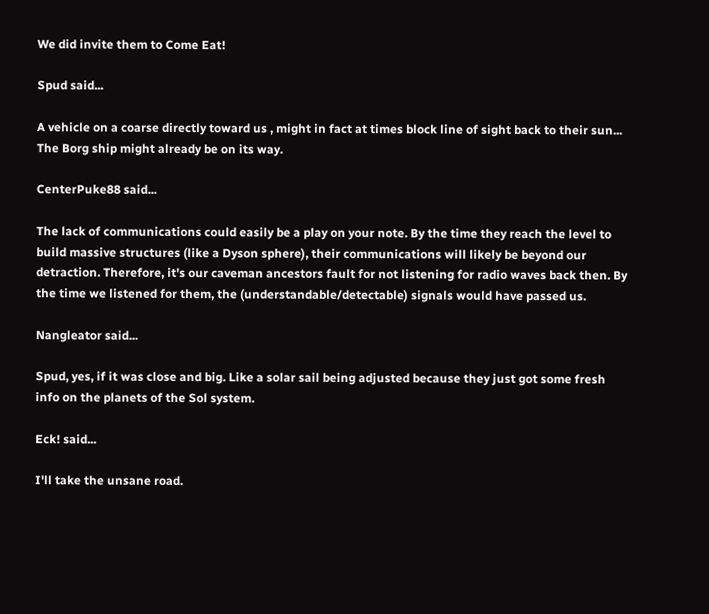We did invite them to Come Eat!

Spud said...

A vehicle on a coarse directly toward us , might in fact at times block line of sight back to their sun...
The Borg ship might already be on its way.

CenterPuke88 said...

The lack of communications could easily be a play on your note. By the time they reach the level to build massive structures (like a Dyson sphere), their communications will likely be beyond our detraction. Therefore, it's our caveman ancestors fault for not listening for radio waves back then. By the time we listened for them, the (understandable/detectable) signals would have passed us.

Nangleator said...

Spud, yes, if it was close and big. Like a solar sail being adjusted because they just got some fresh info on the planets of the Sol system.

Eck! said...

I'll take the unsane road.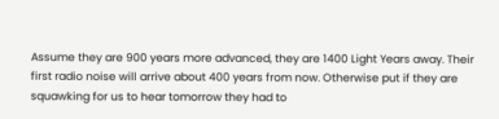Assume they are 900 years more advanced, they are 1400 Light Years away. Their first radio noise will arrive about 400 years from now. Otherwise put if they are squawking for us to hear tomorrow they had to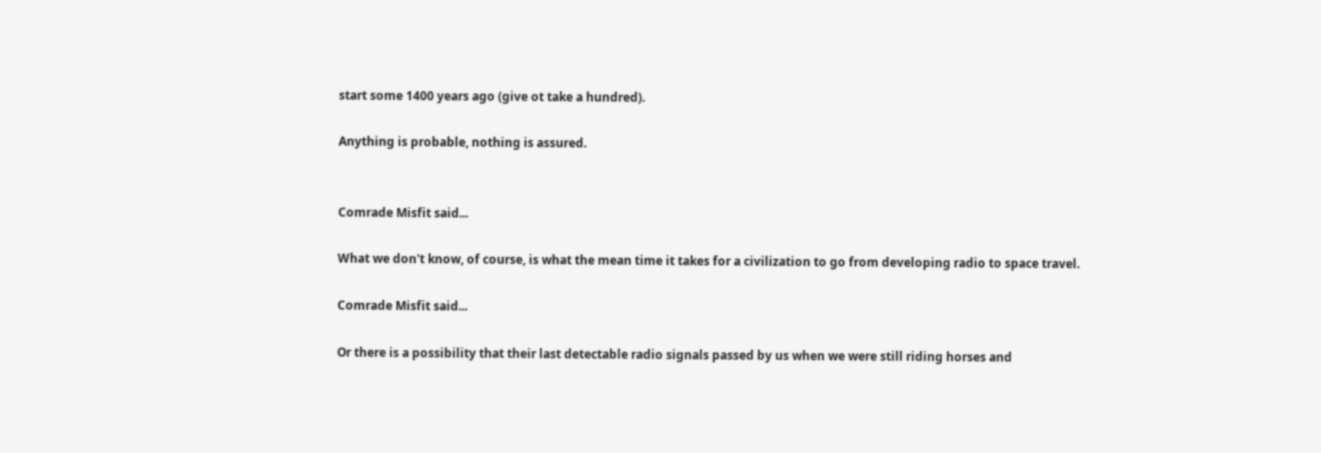start some 1400 years ago (give ot take a hundred).

Anything is probable, nothing is assured.


Comrade Misfit said...

What we don't know, of course, is what the mean time it takes for a civilization to go from developing radio to space travel.

Comrade Misfit said...

Or there is a possibility that their last detectable radio signals passed by us when we were still riding horses and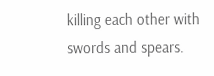killing each other with swords and spears.